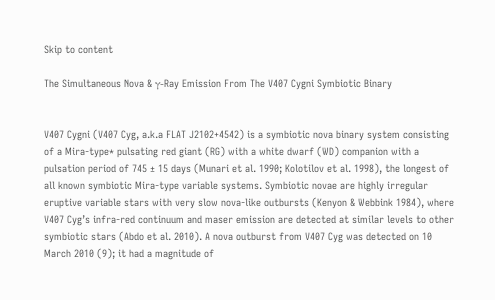Skip to content

The Simultaneous Nova & γ-Ray Emission From The V407 Cygni Symbiotic Binary


V407 Cygni (V407 Cyg, a.k.a FLAT J2102+4542) is a symbiotic nova binary system consisting of a Mira-type* pulsating red giant (RG) with a white dwarf (WD) companion with a pulsation period of 745 ± 15 days (Munari et al. 1990; Kolotilov et al. 1998), the longest of all known symbiotic Mira-type variable systems. Symbiotic novae are highly irregular eruptive variable stars with very slow nova-like outbursts (Kenyon & Webbink 1984), where V407 Cyg’s infra-red continuum and maser emission are detected at similar levels to other symbiotic stars (Abdo et al. 2010). A nova outburst from V407 Cyg was detected on 10 March 2010 (9); it had a magnitude of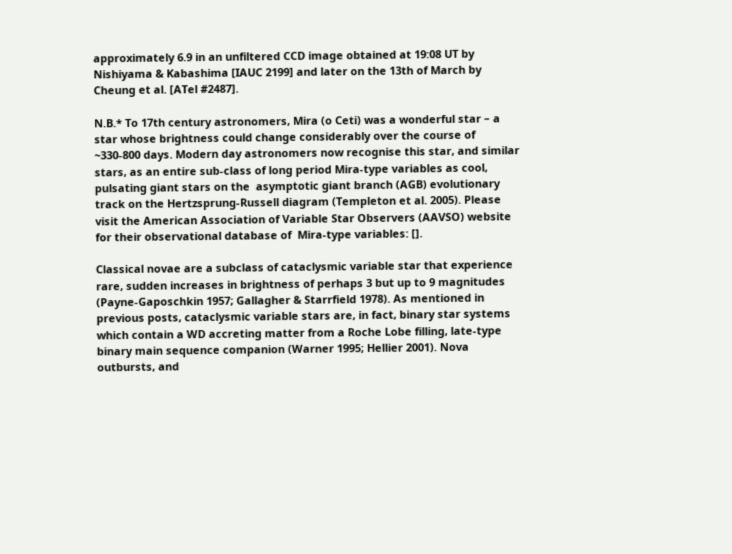approximately 6.9 in an unfiltered CCD image obtained at 19:08 UT by Nishiyama & Kabashima [IAUC 2199] and later on the 13th of March by Cheung et al. [ATel #2487].

N.B.* To 17th century astronomers, Mira (o Ceti) was a wonderful star – a star whose brightness could change considerably over the course of ~330-800 days. Modern day astronomers now recognise this star, and similar stars, as an entire sub-class of long period Mira-type variables as cool, pulsating giant stars on the  asymptotic giant branch (AGB) evolutionary track on the Hertzsprung-Russell diagram (Templeton et al. 2005). Please visit the American Association of Variable Star Observers (AAVSO) website for their observational database of  Mira-type variables: [].

Classical novae are a subclass of cataclysmic variable star that experience rare, sudden increases in brightness of perhaps 3 but up to 9 magnitudes (Payne-Gaposchkin 1957; Gallagher & Starrfield 1978). As mentioned in previous posts, cataclysmic variable stars are, in fact, binary star systems which contain a WD accreting matter from a Roche Lobe filling, late-type binary main sequence companion (Warner 1995; Hellier 2001). Nova outbursts, and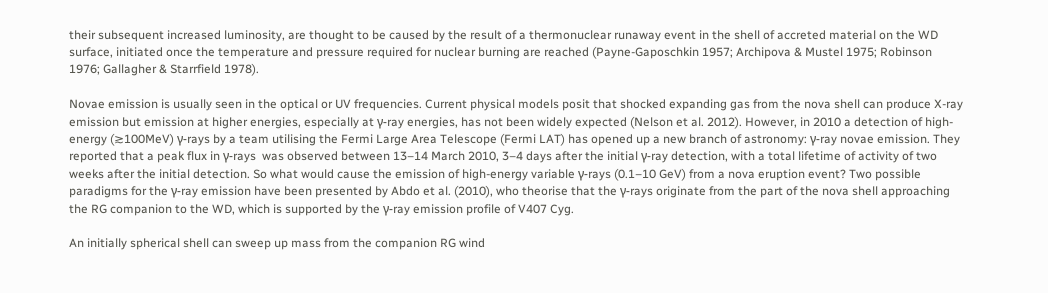their subsequent increased luminosity, are thought to be caused by the result of a thermonuclear runaway event in the shell of accreted material on the WD surface, initiated once the temperature and pressure required for nuclear burning are reached (Payne-Gaposchkin 1957; Archipova & Mustel 1975; Robinson 1976; Gallagher & Starrfield 1978).

Novae emission is usually seen in the optical or UV frequencies. Current physical models posit that shocked expanding gas from the nova shell can produce X-ray emission but emission at higher energies, especially at γ-ray energies, has not been widely expected (Nelson et al. 2012). However, in 2010 a detection of high-energy (≳100MeV) γ-rays by a team utilising the Fermi Large Area Telescope (Fermi LAT) has opened up a new branch of astronomy: γ-ray novae emission. They reported that a peak flux in γ-rays  was observed between 13–14 March 2010, 3–4 days after the initial γ-ray detection, with a total lifetime of activity of two weeks after the initial detection. So what would cause the emission of high-energy variable γ-rays (0.1–10 GeV) from a nova eruption event? Two possible paradigms for the γ-ray emission have been presented by Abdo et al. (2010), who theorise that the γ-rays originate from the part of the nova shell approaching the RG companion to the WD, which is supported by the γ-ray emission profile of V407 Cyg.

An initially spherical shell can sweep up mass from the companion RG wind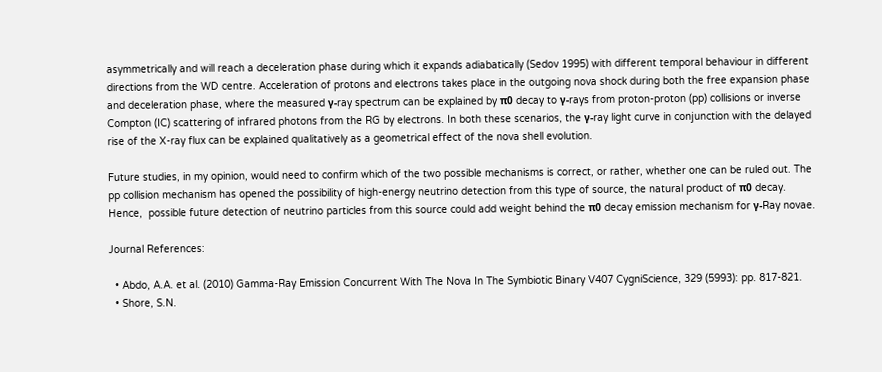asymmetrically and will reach a deceleration phase during which it expands adiabatically (Sedov 1995) with different temporal behaviour in different directions from the WD centre. Acceleration of protons and electrons takes place in the outgoing nova shock during both the free expansion phase and deceleration phase, where the measured γ-ray spectrum can be explained by π0 decay to γ-rays from proton-proton (pp) collisions or inverse Compton (IC) scattering of infrared photons from the RG by electrons. In both these scenarios, the γ-ray light curve in conjunction with the delayed rise of the X-ray flux can be explained qualitatively as a geometrical effect of the nova shell evolution.

Future studies, in my opinion, would need to confirm which of the two possible mechanisms is correct, or rather, whether one can be ruled out. The pp collision mechanism has opened the possibility of high-energy neutrino detection from this type of source, the natural product of π0 decay. Hence,  possible future detection of neutrino particles from this source could add weight behind the π0 decay emission mechanism for γ-Ray novae.

Journal References:

  • Abdo, A.A. et al. (2010) Gamma-Ray Emission Concurrent With The Nova In The Symbiotic Binary V407 CygniScience, 329 (5993): pp. 817-821.
  • Shore, S.N.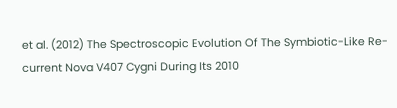et al. (2012) The Spectroscopic Evolution Of The Symbiotic-Like Re-current Nova V407 Cygni During Its 2010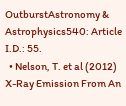OutburstAstronomy & Astrophysics540: Article I.D.: 55.
  • Nelson, T. et al (2012) X-Ray Emission From An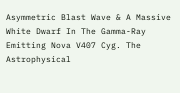Asymmetric Blast Wave & A Massive White Dwarf In The Gamma-Ray Emitting Nova V407 Cyg. The Astrophysical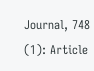Journal, 748 (1): Article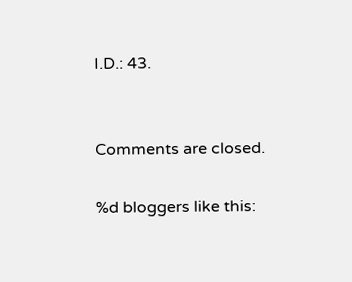I.D.: 43.


Comments are closed.

%d bloggers like this: